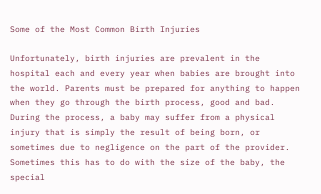Some of the Most Common Birth Injuries

Unfortunately, birth injuries are prevalent in the hospital each and every year when babies are brought into the world. Parents must be prepared for anything to happen when they go through the birth process, good and bad. During the process, a baby may suffer from a physical injury that is simply the result of being born, or sometimes due to negligence on the part of the provider. Sometimes this has to do with the size of the baby, the special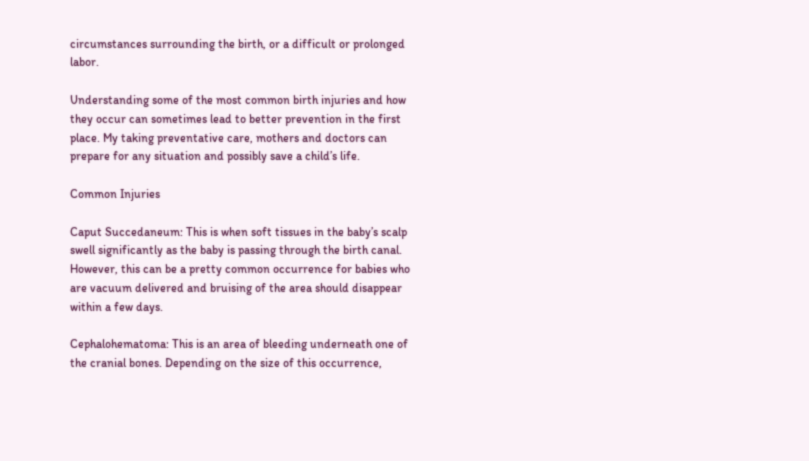circumstances surrounding the birth, or a difficult or prolonged labor.

Understanding some of the most common birth injuries and how they occur can sometimes lead to better prevention in the first place. My taking preventative care, mothers and doctors can prepare for any situation and possibly save a child’s life.

Common Injuries

Caput Succedaneum: This is when soft tissues in the baby’s scalp swell significantly as the baby is passing through the birth canal. However, this can be a pretty common occurrence for babies who are vacuum delivered and bruising of the area should disappear within a few days.

Cephalohematoma: This is an area of bleeding underneath one of the cranial bones. Depending on the size of this occurrence,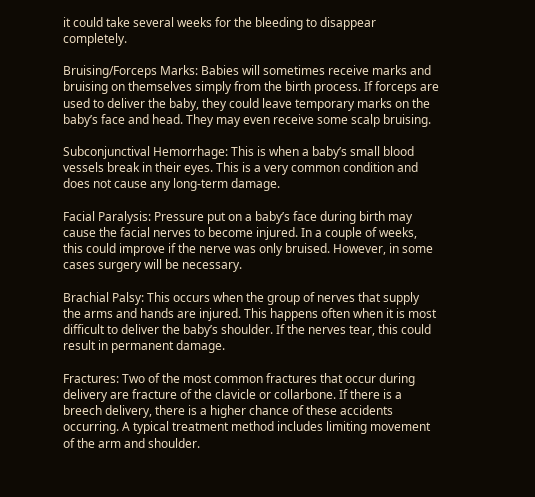it could take several weeks for the bleeding to disappear completely.

Bruising/Forceps Marks: Babies will sometimes receive marks and bruising on themselves simply from the birth process. If forceps are used to deliver the baby, they could leave temporary marks on the baby’s face and head. They may even receive some scalp bruising.

Subconjunctival Hemorrhage: This is when a baby’s small blood vessels break in their eyes. This is a very common condition and does not cause any long-term damage.

Facial Paralysis: Pressure put on a baby’s face during birth may cause the facial nerves to become injured. In a couple of weeks, this could improve if the nerve was only bruised. However, in some cases surgery will be necessary.

Brachial Palsy: This occurs when the group of nerves that supply the arms and hands are injured. This happens often when it is most difficult to deliver the baby’s shoulder. If the nerves tear, this could result in permanent damage.

Fractures: Two of the most common fractures that occur during delivery are fracture of the clavicle or collarbone. If there is a breech delivery, there is a higher chance of these accidents occurring. A typical treatment method includes limiting movement of the arm and shoulder.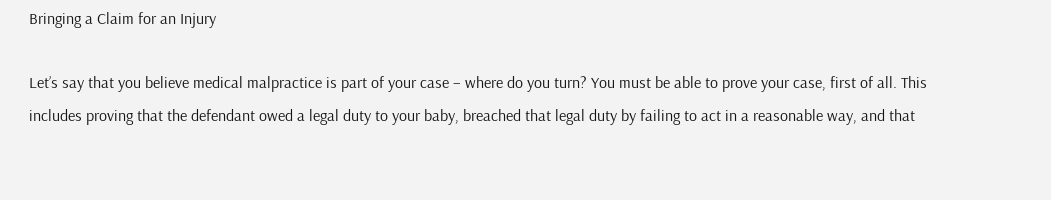Bringing a Claim for an Injury

Let’s say that you believe medical malpractice is part of your case – where do you turn? You must be able to prove your case, first of all. This includes proving that the defendant owed a legal duty to your baby, breached that legal duty by failing to act in a reasonable way, and that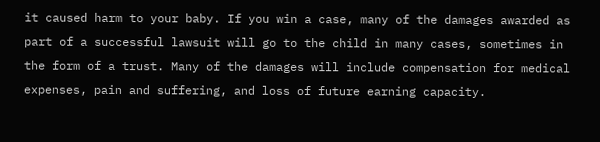it caused harm to your baby. If you win a case, many of the damages awarded as part of a successful lawsuit will go to the child in many cases, sometimes in the form of a trust. Many of the damages will include compensation for medical expenses, pain and suffering, and loss of future earning capacity.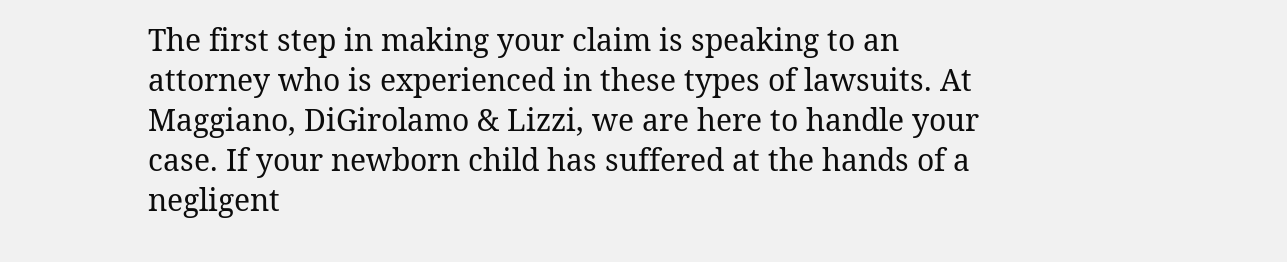The first step in making your claim is speaking to an attorney who is experienced in these types of lawsuits. At Maggiano, DiGirolamo & Lizzi, we are here to handle your case. If your newborn child has suffered at the hands of a negligent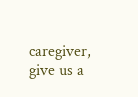caregiver, give us a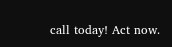call today! Act now.